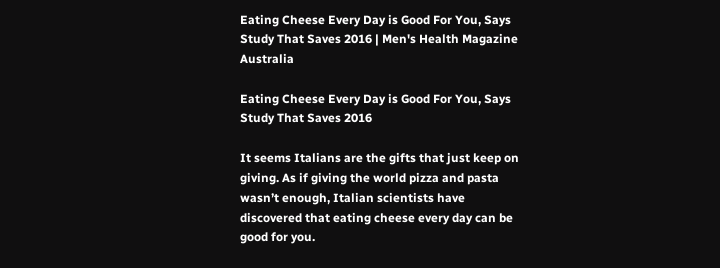Eating Cheese Every Day is Good For You, Says Study That Saves 2016 | Men's Health Magazine Australia

Eating Cheese Every Day is Good For You, Says Study That Saves 2016

It seems Italians are the gifts that just keep on giving. As if giving the world pizza and pasta wasn’t enough, Italian scientists have discovered that eating cheese every day can be good for you.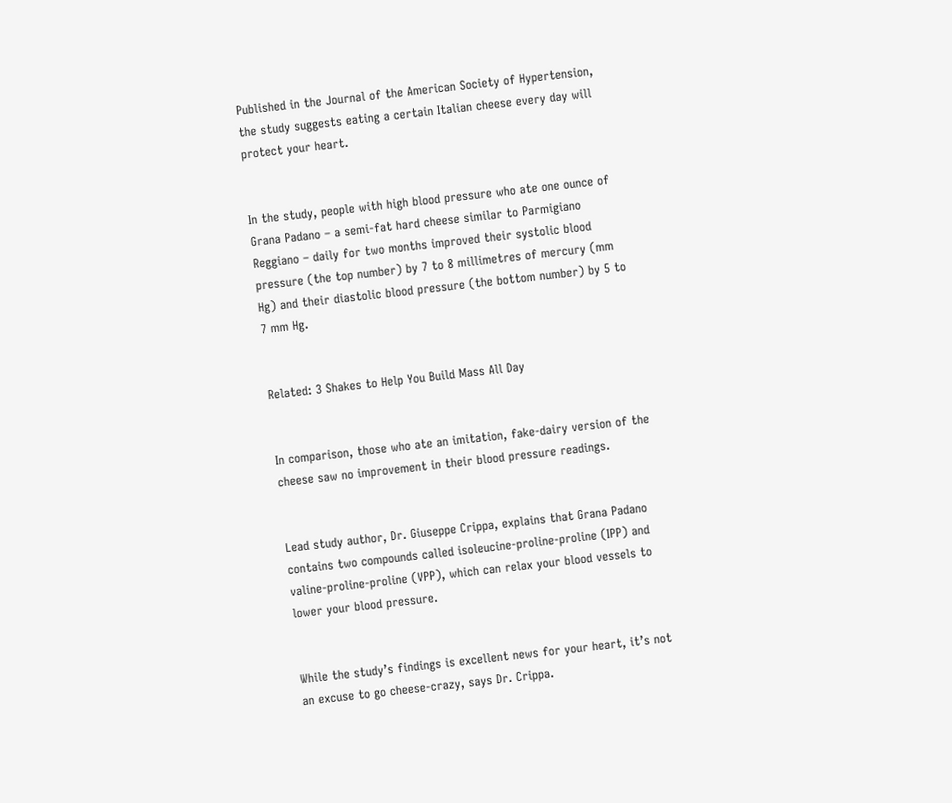Published in the Journal of the American Society of Hypertension, the study suggests eating a certain Italian cheese every day will protect your heart.


In the study, people with high blood pressure who ate one ounce of Grana Padano – a semi-fat hard cheese similar to Parmigiano Reggiano – daily for two months improved their systolic blood pressure (the top number) by 7 to 8 millimetres of mercury (mm Hg) and their diastolic blood pressure (the bottom number) by 5 to 7 mm Hg.


Related: 3 Shakes to Help You Build Mass All Day


In comparison, those who ate an imitation, fake-dairy version of the cheese saw no improvement in their blood pressure readings.


Lead study author, Dr. Giuseppe Crippa, explains that Grana Padano contains two compounds called isoleucine-proline-proline (IPP) and valine-proline-proline (VPP), which can relax your blood vessels to lower your blood pressure.


While the study’s findings is excellent news for your heart, it’s not an excuse to go cheese-crazy, says Dr. Crippa.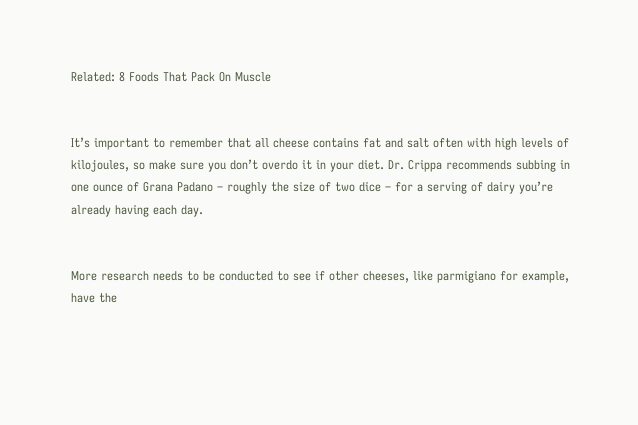Related: 8 Foods That Pack On Muscle


It’s important to remember that all cheese contains fat and salt often with high levels of kilojoules, so make sure you don’t overdo it in your diet. Dr. Crippa recommends subbing in one ounce of Grana Padano – roughly the size of two dice – for a serving of dairy you’re already having each day.


More research needs to be conducted to see if other cheeses, like parmigiano for example, have the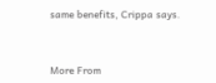same benefits, Crippa says.



More From